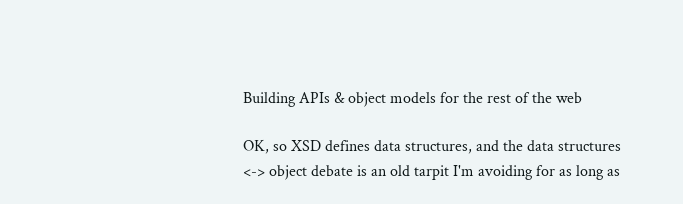Building APIs & object models for the rest of the web

OK, so XSD defines data structures, and the data structures <-> object debate is an old tarpit I'm avoiding for as long as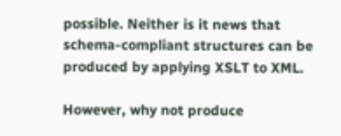possible. Neither is it news that schema-compliant structures can be produced by applying XSLT to XML.

However, why not produce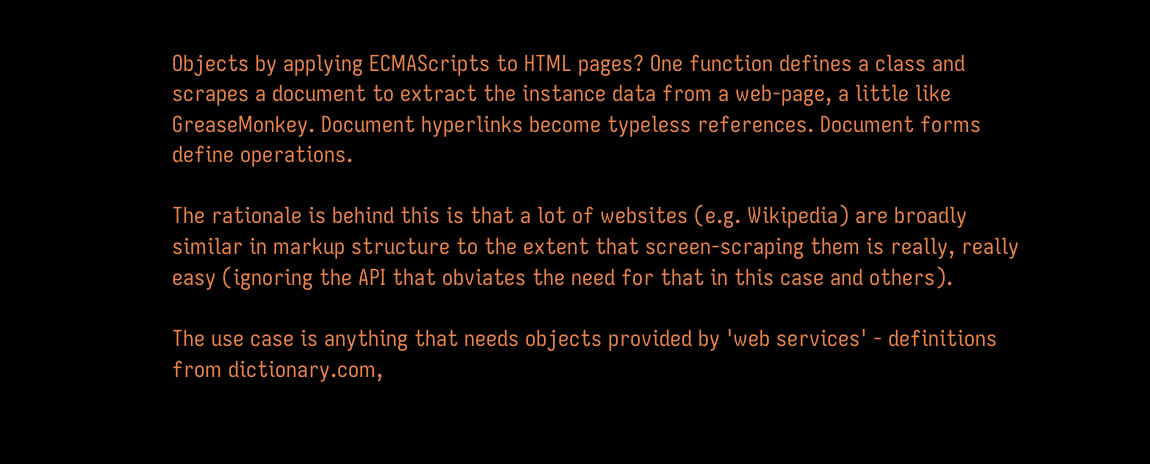Objects by applying ECMAScripts to HTML pages? One function defines a class and scrapes a document to extract the instance data from a web-page, a little like GreaseMonkey. Document hyperlinks become typeless references. Document forms define operations.

The rationale is behind this is that a lot of websites (e.g. Wikipedia) are broadly similar in markup structure to the extent that screen-scraping them is really, really easy (ignoring the API that obviates the need for that in this case and others).

The use case is anything that needs objects provided by 'web services' - definitions from dictionary.com,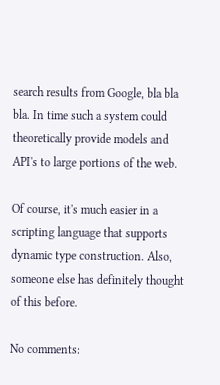search results from Google, bla bla bla. In time such a system could theoretically provide models and API's to large portions of the web.

Of course, it's much easier in a scripting language that supports dynamic type construction. Also, someone else has definitely thought of this before.

No comments: